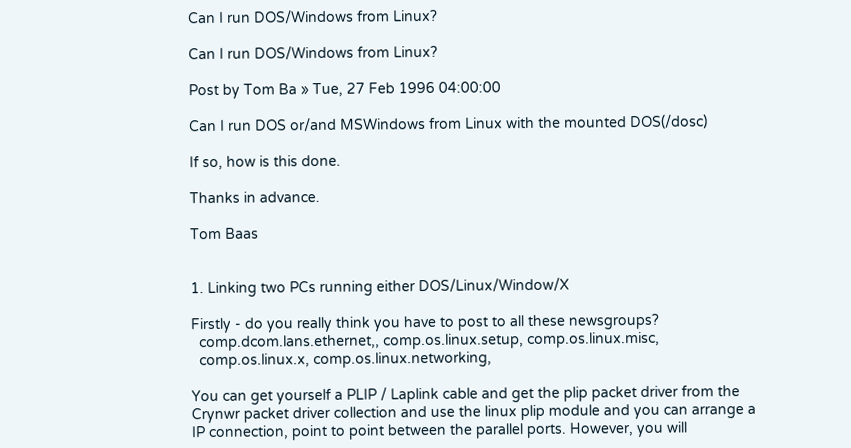Can I run DOS/Windows from Linux?

Can I run DOS/Windows from Linux?

Post by Tom Ba » Tue, 27 Feb 1996 04:00:00

Can I run DOS or/and MSWindows from Linux with the mounted DOS(/dosc)

If so, how is this done.

Thanks in advance.

Tom Baas


1. Linking two PCs running either DOS/Linux/Window/X

Firstly - do you really think you have to post to all these newsgroups?
  comp.dcom.lans.ethernet,, comp.os.linux.setup, comp.os.linux.misc,
  comp.os.linux.x, comp.os.linux.networking,

You can get yourself a PLIP / Laplink cable and get the plip packet driver from the
Crynwr packet driver collection and use the linux plip module and you can arrange a
IP connection, point to point between the parallel ports. However, you will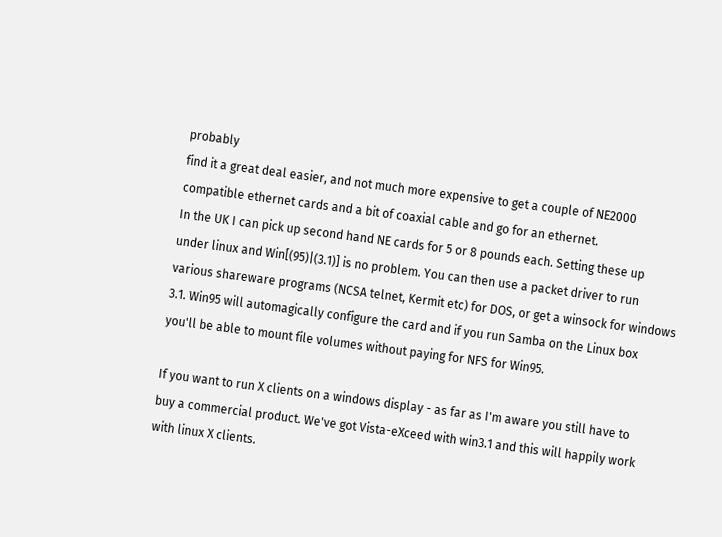probably
find it a great deal easier, and not much more expensive to get a couple of NE2000
compatible ethernet cards and a bit of coaxial cable and go for an ethernet.
In the UK I can pick up second hand NE cards for 5 or 8 pounds each. Setting these up
under linux and Win[(95)|(3.1)] is no problem. You can then use a packet driver to run
various shareware programs (NCSA telnet, Kermit etc) for DOS, or get a winsock for windows
3.1. Win95 will automagically configure the card and if you run Samba on the Linux box
you'll be able to mount file volumes without paying for NFS for Win95.

If you want to run X clients on a windows display - as far as I'm aware you still have to
buy a commercial product. We've got Vista-eXceed with win3.1 and this will happily work
with linux X clients.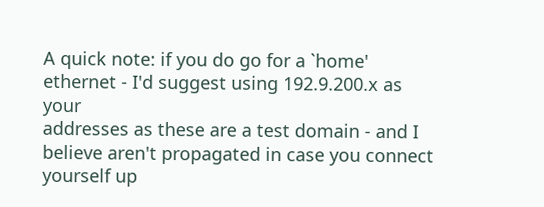A quick note: if you do go for a `home' ethernet - I'd suggest using 192.9.200.x as your
addresses as these are a test domain - and I believe aren't propagated in case you connect
yourself up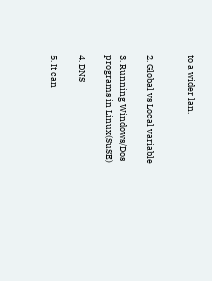to a wider lan.


2. Global vs Local variable

3. Running Windows/Dos programs in Linux(SuSE)

4. DNS

5. It can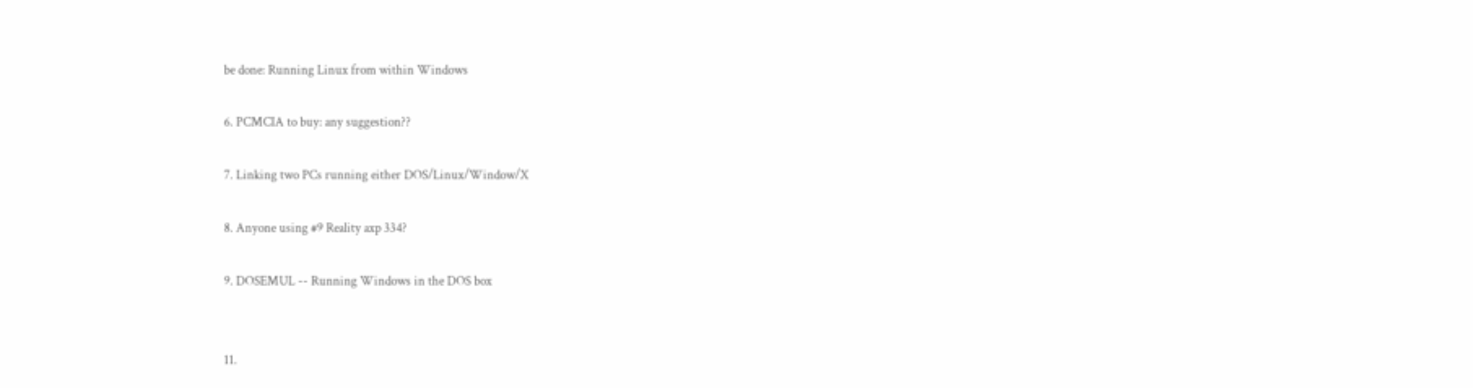be done: Running Linux from within Windows

6. PCMCIA to buy: any suggestion??

7. Linking two PCs running either DOS/Linux/Window/X

8. Anyone using #9 Reality axp 334?

9. DOSEMUL -- Running Windows in the DOS box


11.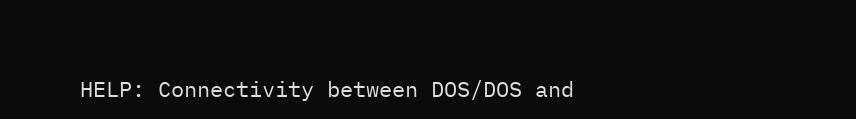HELP: Connectivity between DOS/DOS and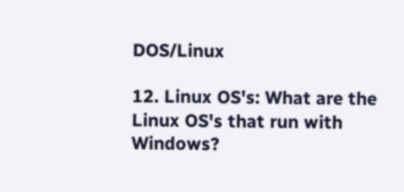DOS/Linux

12. Linux OS's: What are the Linux OS's that run with Windows?